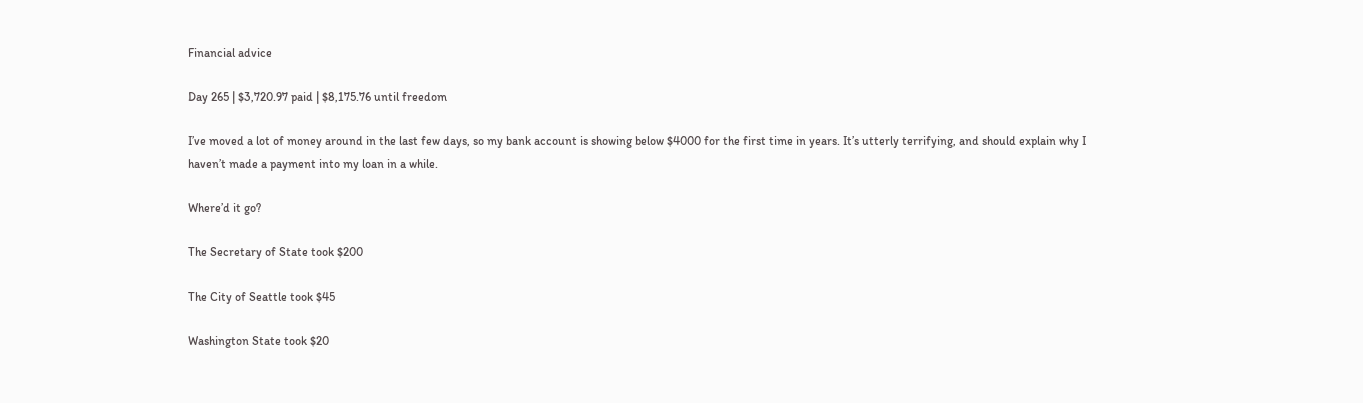Financial advice

Day 265 | $3,720.97 paid | $8,175.76 until freedom

I’ve moved a lot of money around in the last few days, so my bank account is showing below $4000 for the first time in years. It’s utterly terrifying, and should explain why I haven’t made a payment into my loan in a while.

Where’d it go?

The Secretary of State took $200

The City of Seattle took $45

Washington State took $20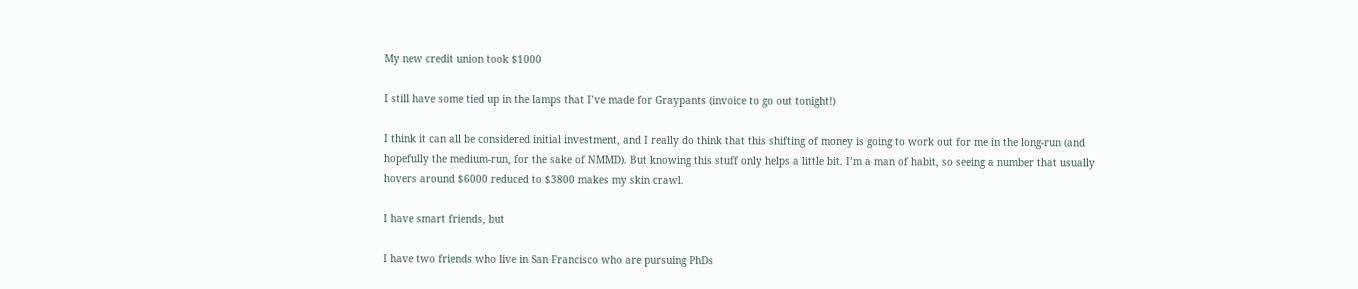My new credit union took $1000

I still have some tied up in the lamps that I’ve made for Graypants (invoice to go out tonight!)

I think it can all be considered initial investment, and I really do think that this shifting of money is going to work out for me in the long-run (and hopefully the medium-run, for the sake of NMMD). But knowing this stuff only helps a little bit. I’m a man of habit, so seeing a number that usually hovers around $6000 reduced to $3800 makes my skin crawl.

I have smart friends, but

I have two friends who live in San Francisco who are pursuing PhDs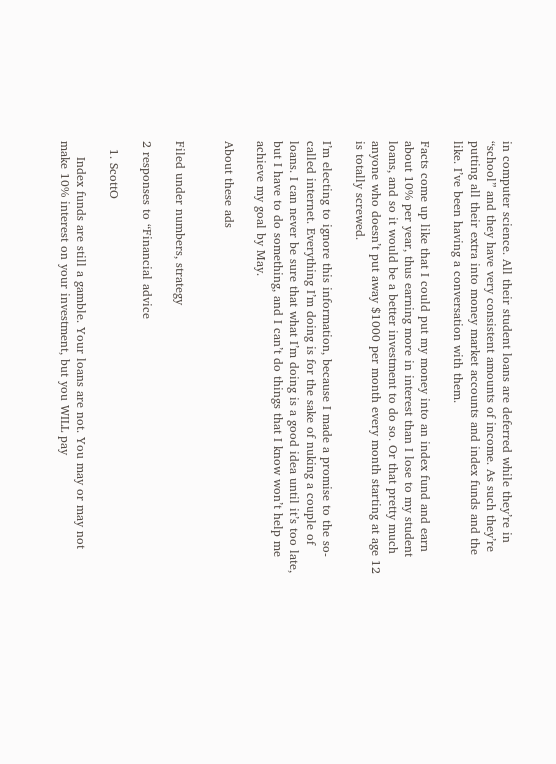in computer science. All their student loans are deferred while they’re in “school” and they have very consistent amounts of income. As such they’re putting all their extra into money market accounts and index funds and the like. I’ve been having a conversation with them.

Facts come up like that I could put my money into an index fund and earn about 10% per year, thus earning more in interest than I lose to my student loans, and so it would be a better investment to do so. Or that pretty much anyone who doesn’t put away $1000 per month every month starting at age 12 is totally screwed.

I’m electing to ignore this information, because I made a promise to the so-called internet. Everything I’m doing is for the sake of nuking a couple of loans. I can never be sure that what I’m doing is a good idea until it’s too late, but I have to do something, and I can’t do things that I know won’t help me achieve my goal by May.

About these ads


Filed under numbers, strategy

2 responses to “Financial advice

  1. ScottO

    Index funds are still a gamble. Your loans are not. You may or may not make 10% interest on your investment, but you WILL pay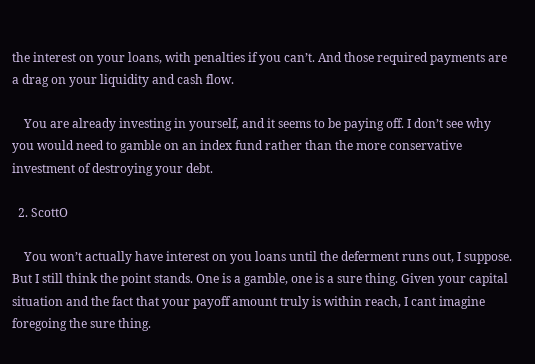the interest on your loans, with penalties if you can’t. And those required payments are a drag on your liquidity and cash flow.

    You are already investing in yourself, and it seems to be paying off. I don’t see why you would need to gamble on an index fund rather than the more conservative investment of destroying your debt.

  2. ScottO

    You won’t actually have interest on you loans until the deferment runs out, I suppose. But I still think the point stands. One is a gamble, one is a sure thing. Given your capital situation and the fact that your payoff amount truly is within reach, I cant imagine foregoing the sure thing.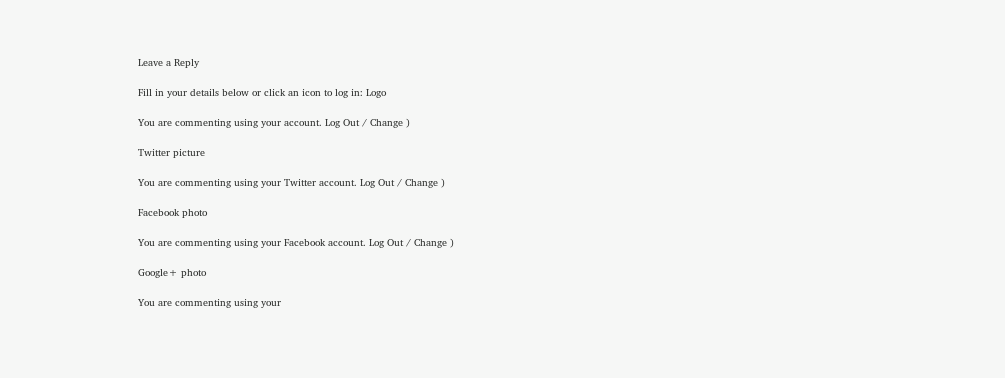Leave a Reply

Fill in your details below or click an icon to log in: Logo

You are commenting using your account. Log Out / Change )

Twitter picture

You are commenting using your Twitter account. Log Out / Change )

Facebook photo

You are commenting using your Facebook account. Log Out / Change )

Google+ photo

You are commenting using your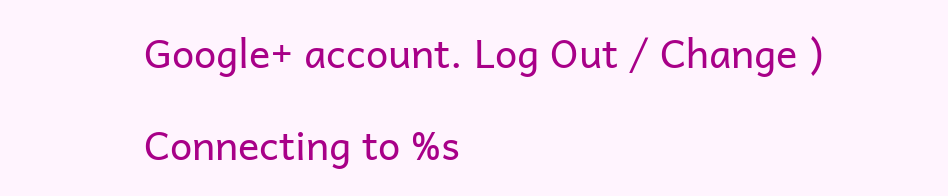Google+ account. Log Out / Change )

Connecting to %s